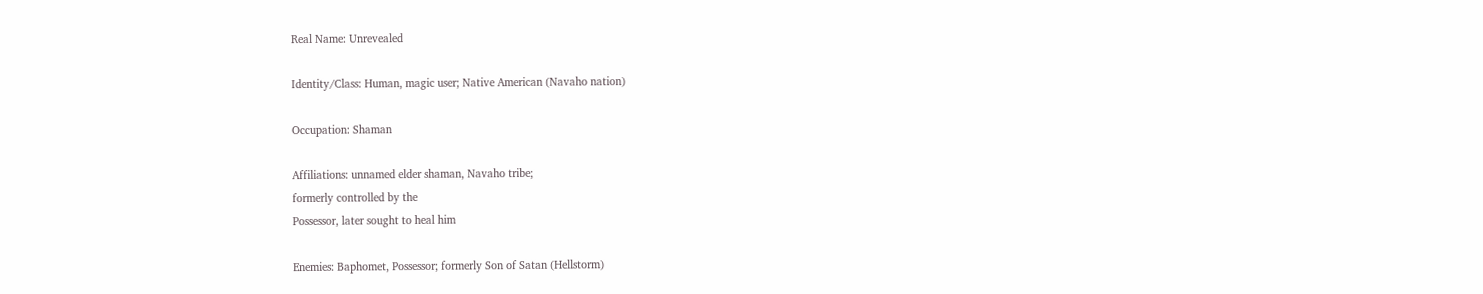Real Name: Unrevealed

Identity/Class: Human, magic user; Native American (Navaho nation)

Occupation: Shaman

Affiliations: unnamed elder shaman, Navaho tribe;
formerly controlled by the
Possessor, later sought to heal him

Enemies: Baphomet, Possessor; formerly Son of Satan (Hellstorm)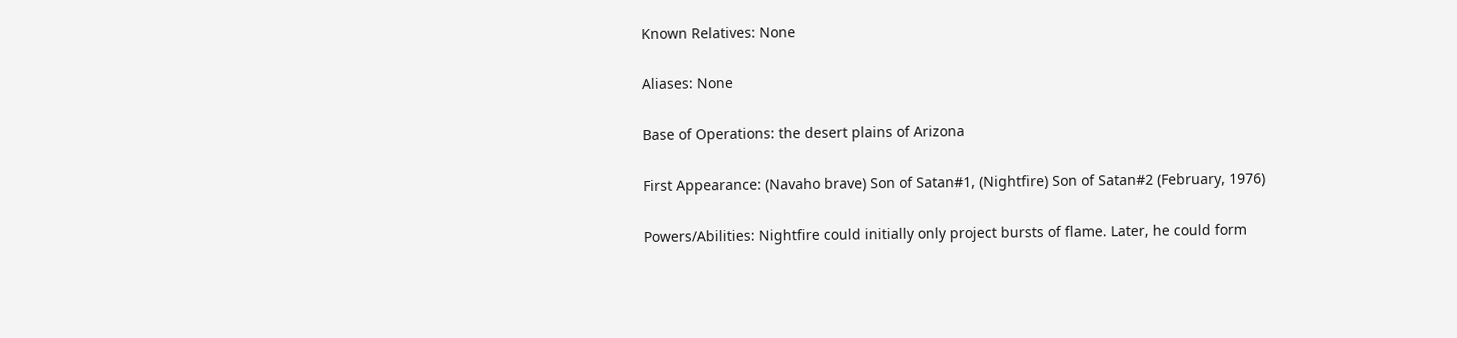Known Relatives: None

Aliases: None

Base of Operations: the desert plains of Arizona

First Appearance: (Navaho brave) Son of Satan#1, (Nightfire) Son of Satan#2 (February, 1976)

Powers/Abilities: Nightfire could initially only project bursts of flame. Later, he could form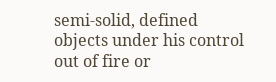semi-solid, defined objects under his control out of fire or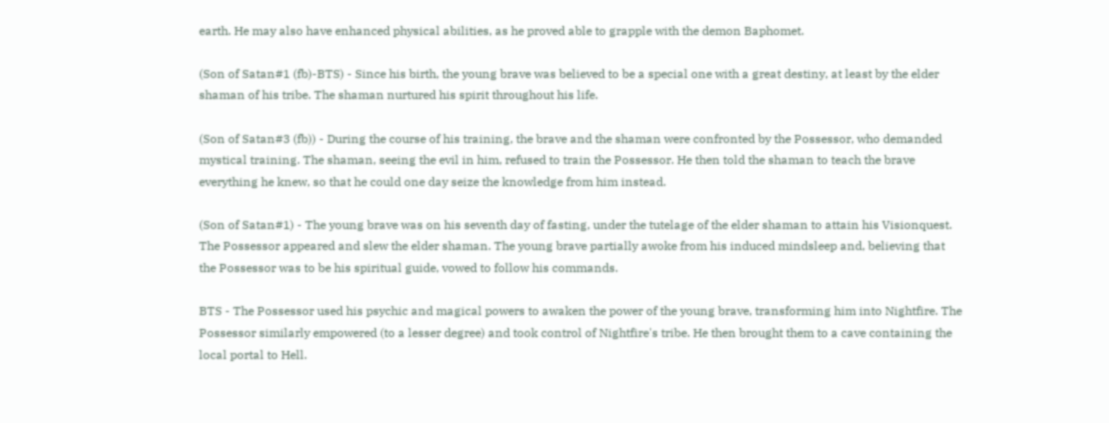earth. He may also have enhanced physical abilities, as he proved able to grapple with the demon Baphomet.

(Son of Satan#1 (fb)-BTS) - Since his birth, the young brave was believed to be a special one with a great destiny, at least by the elder shaman of his tribe. The shaman nurtured his spirit throughout his life.

(Son of Satan#3 (fb)) - During the course of his training, the brave and the shaman were confronted by the Possessor, who demanded mystical training. The shaman, seeing the evil in him, refused to train the Possessor. He then told the shaman to teach the brave everything he knew, so that he could one day seize the knowledge from him instead.

(Son of Satan#1) - The young brave was on his seventh day of fasting, under the tutelage of the elder shaman to attain his Visionquest. The Possessor appeared and slew the elder shaman. The young brave partially awoke from his induced mindsleep and, believing that the Possessor was to be his spiritual guide, vowed to follow his commands.

BTS - The Possessor used his psychic and magical powers to awaken the power of the young brave, transforming him into Nightfire. The Possessor similarly empowered (to a lesser degree) and took control of Nightfire's tribe. He then brought them to a cave containing the local portal to Hell.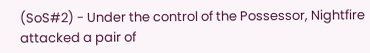(SoS#2) - Under the control of the Possessor, Nightfire attacked a pair of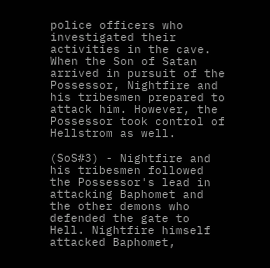police officers who investigated their activities in the cave. When the Son of Satan arrived in pursuit of the Possessor, Nightfire and his tribesmen prepared to attack him. However, the Possessor took control of Hellstrom as well.

(SoS#3) - Nightfire and his tribesmen followed the Possessor's lead in attacking Baphomet and the other demons who defended the gate to Hell. Nightfire himself attacked Baphomet,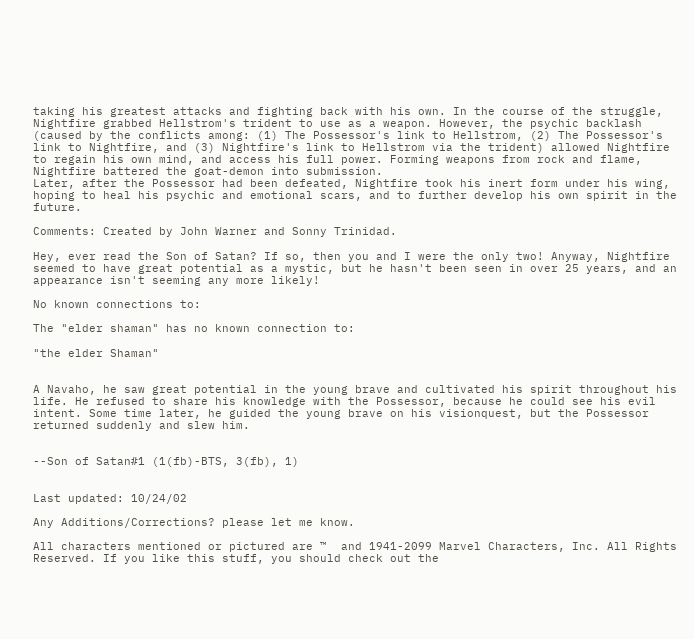taking his greatest attacks and fighting back with his own. In the course of the struggle, Nightfire grabbed Hellstrom's trident to use as a weapon. However, the psychic backlash (caused by the conflicts among: (1) The Possessor's link to Hellstrom, (2) The Possessor's link to Nightfire, and (3) Nightfire's link to Hellstrom via the trident) allowed Nightfire to regain his own mind, and access his full power. Forming weapons from rock and flame, Nightfire battered the goat-demon into submission.
Later, after the Possessor had been defeated, Nightfire took his inert form under his wing, hoping to heal his psychic and emotional scars, and to further develop his own spirit in the future.

Comments: Created by John Warner and Sonny Trinidad.

Hey, ever read the Son of Satan? If so, then you and I were the only two! Anyway, Nightfire seemed to have great potential as a mystic, but he hasn't been seen in over 25 years, and an appearance isn't seeming any more likely!

No known connections to:

The "elder shaman" has no known connection to:

"the elder Shaman"


A Navaho, he saw great potential in the young brave and cultivated his spirit throughout his life. He refused to share his knowledge with the Possessor, because he could see his evil intent. Some time later, he guided the young brave on his visionquest, but the Possessor returned suddenly and slew him.


--Son of Satan#1 (1(fb)-BTS, 3(fb), 1)


Last updated: 10/24/02

Any Additions/Corrections? please let me know.

All characters mentioned or pictured are ™  and 1941-2099 Marvel Characters, Inc. All Rights Reserved. If you like this stuff, you should check out the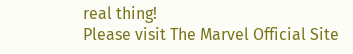real thing!
Please visit The Marvel Official Site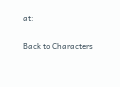at:

Back to Characters